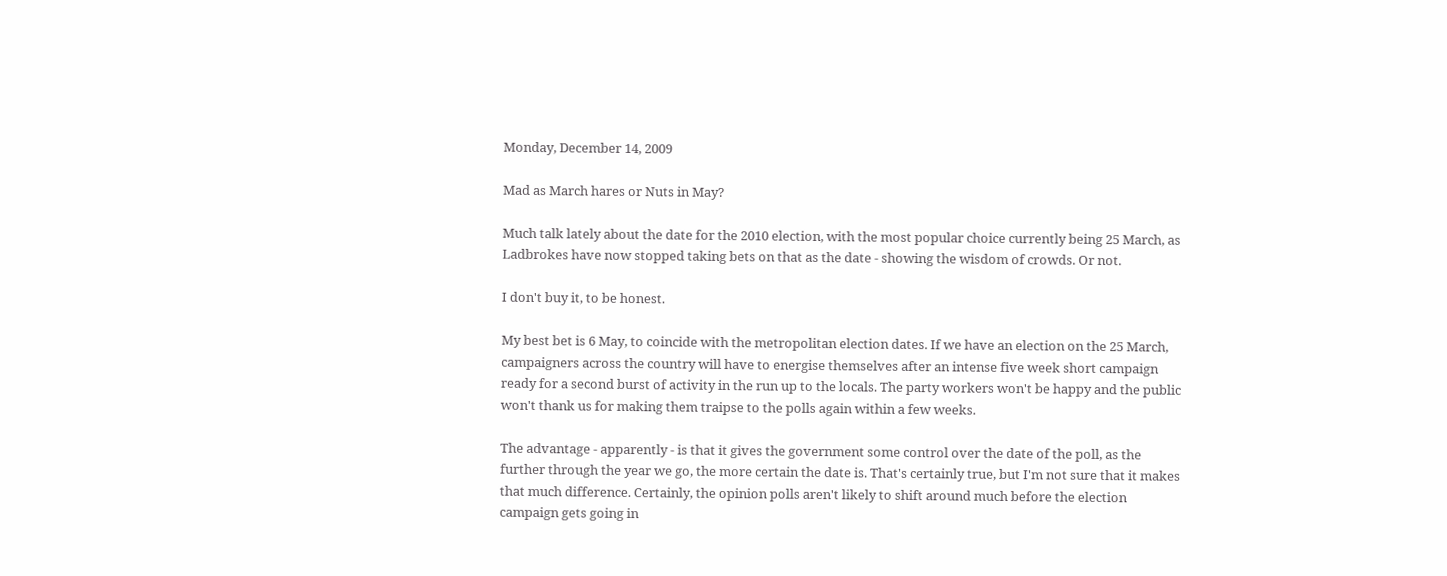Monday, December 14, 2009

Mad as March hares or Nuts in May?

Much talk lately about the date for the 2010 election, with the most popular choice currently being 25 March, as Ladbrokes have now stopped taking bets on that as the date - showing the wisdom of crowds. Or not.

I don't buy it, to be honest.

My best bet is 6 May, to coincide with the metropolitan election dates. If we have an election on the 25 March, campaigners across the country will have to energise themselves after an intense five week short campaign ready for a second burst of activity in the run up to the locals. The party workers won't be happy and the public won't thank us for making them traipse to the polls again within a few weeks.

The advantage - apparently - is that it gives the government some control over the date of the poll, as the further through the year we go, the more certain the date is. That's certainly true, but I'm not sure that it makes that much difference. Certainly, the opinion polls aren't likely to shift around much before the election campaign gets going in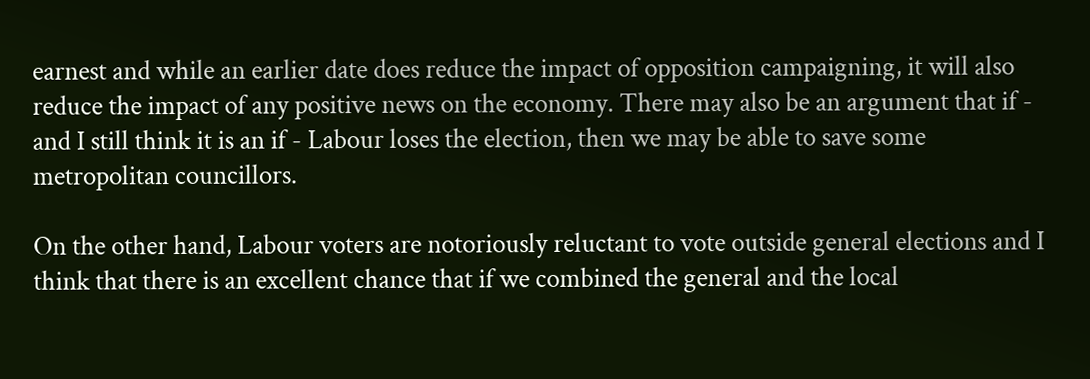earnest and while an earlier date does reduce the impact of opposition campaigning, it will also reduce the impact of any positive news on the economy. There may also be an argument that if - and I still think it is an if - Labour loses the election, then we may be able to save some metropolitan councillors.

On the other hand, Labour voters are notoriously reluctant to vote outside general elections and I think that there is an excellent chance that if we combined the general and the local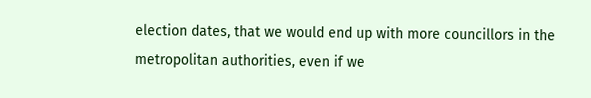election dates, that we would end up with more councillors in the metropolitan authorities, even if we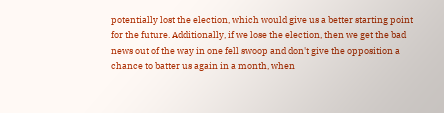potentially lost the election, which would give us a better starting point for the future. Additionally, if we lose the election, then we get the bad news out of the way in one fell swoop and don't give the opposition a chance to batter us again in a month, when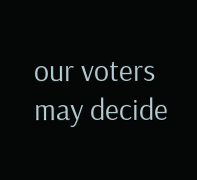our voters may decide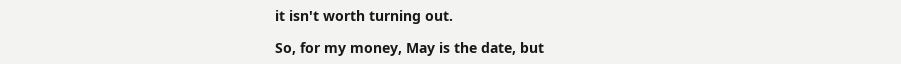it isn't worth turning out.

So, for my money, May is the date, but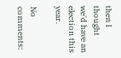then I thought we'd have an election this year.

No comments: